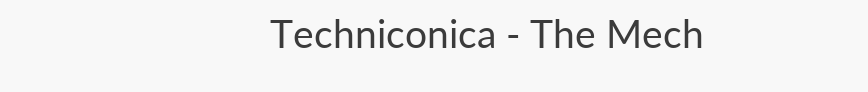Techniconica - The Mech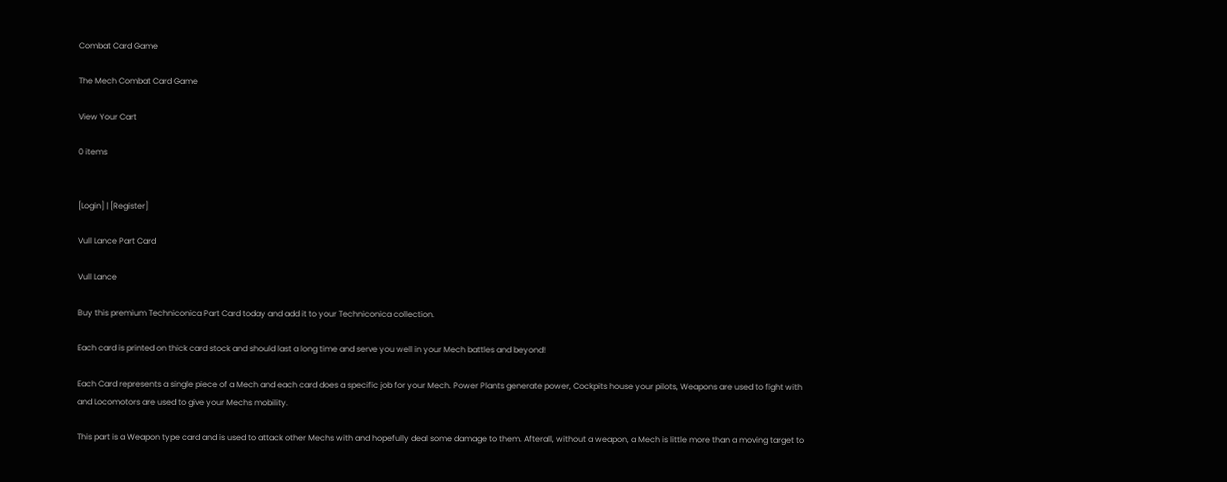Combat Card Game

The Mech Combat Card Game

View Your Cart

0 items


[Login] | [Register]

Vull Lance Part Card

Vull Lance

Buy this premium Techniconica Part Card today and add it to your Techniconica collection.

Each card is printed on thick card stock and should last a long time and serve you well in your Mech battles and beyond!

Each Card represents a single piece of a Mech and each card does a specific job for your Mech. Power Plants generate power, Cockpits house your pilots, Weapons are used to fight with and Locomotors are used to give your Mechs mobility.

This part is a Weapon type card and is used to attack other Mechs with and hopefully deal some damage to them. Afterall, without a weapon, a Mech is little more than a moving target to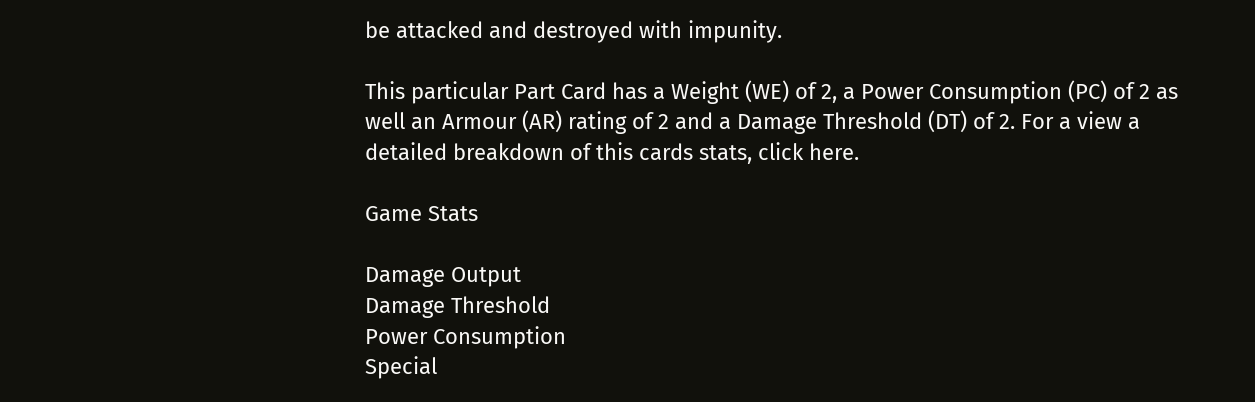be attacked and destroyed with impunity.

This particular Part Card has a Weight (WE) of 2, a Power Consumption (PC) of 2 as well an Armour (AR) rating of 2 and a Damage Threshold (DT) of 2. For a view a detailed breakdown of this cards stats, click here.

Game Stats

Damage Output
Damage Threshold
Power Consumption
Special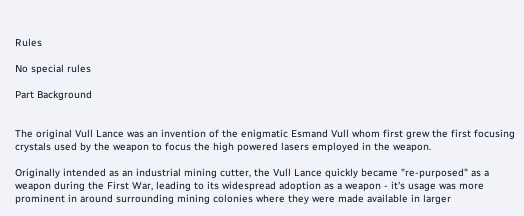Rules

No special rules

Part Background


The original Vull Lance was an invention of the enigmatic Esmand Vull whom first grew the first focusing crystals used by the weapon to focus the high powered lasers employed in the weapon.

Originally intended as an industrial mining cutter, the Vull Lance quickly became "re-purposed" as a weapon during the First War, leading to its widespread adoption as a weapon - it's usage was more prominent in around surrounding mining colonies where they were made available in larger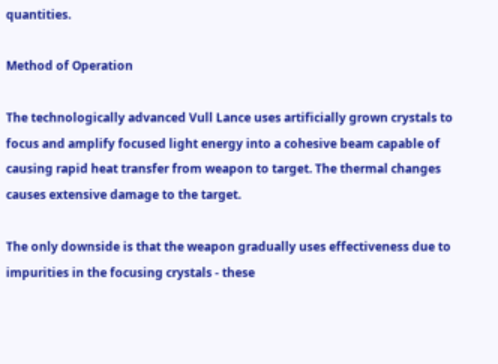quantities.

Method of Operation

The technologically advanced Vull Lance uses artificially grown crystals to focus and amplify focused light energy into a cohesive beam capable of causing rapid heat transfer from weapon to target. The thermal changes causes extensive damage to the target.

The only downside is that the weapon gradually uses effectiveness due to impurities in the focusing crystals - these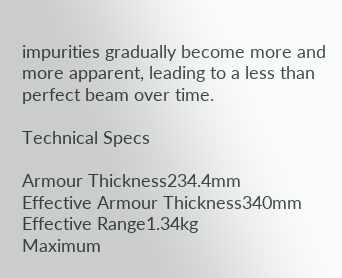impurities gradually become more and more apparent, leading to a less than perfect beam over time.

Technical Specs

Armour Thickness234.4mm
Effective Armour Thickness340mm
Effective Range1.34kg
Maximum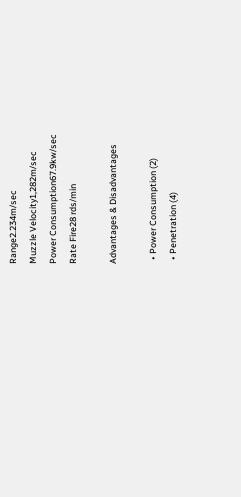Range2.234m/sec
Muzzle Velocity1,282m/sec
Power Consumption67.9kw/sec
Rate Fire28 rds/min

Advantages & Disadvantages

  • Power Consumption (2)
  • Penetration (4)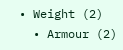• Weight (2)
  • Armour (2)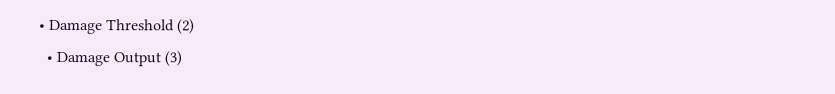• Damage Threshold (2)
  • Damage Output (3)